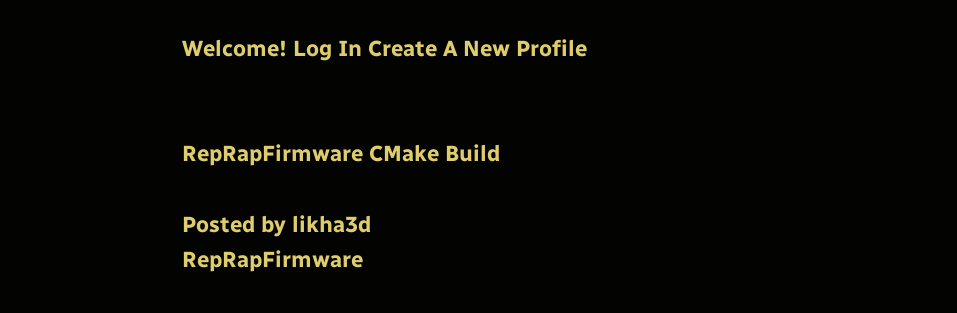Welcome! Log In Create A New Profile


RepRapFirmware CMake Build

Posted by likha3d
RepRapFirmware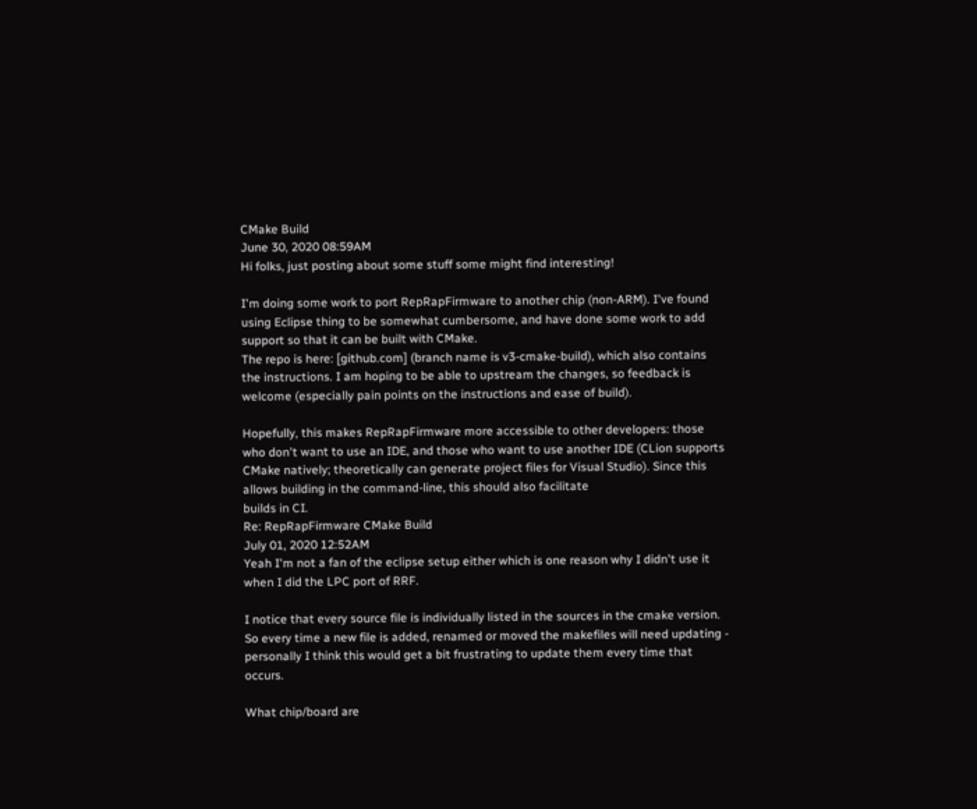CMake Build
June 30, 2020 08:59AM
Hi folks, just posting about some stuff some might find interesting!

I'm doing some work to port RepRapFirmware to another chip (non-ARM). I've found using Eclipse thing to be somewhat cumbersome, and have done some work to add support so that it can be built with CMake.
The repo is here: [github.com] (branch name is v3-cmake-build), which also contains the instructions. I am hoping to be able to upstream the changes, so feedback is welcome (especially pain points on the instructions and ease of build).

Hopefully, this makes RepRapFirmware more accessible to other developers: those who don't want to use an IDE, and those who want to use another IDE (CLion supports CMake natively; theoretically can generate project files for Visual Studio). Since this allows building in the command-line, this should also facilitate
builds in CI.
Re: RepRapFirmware CMake Build
July 01, 2020 12:52AM
Yeah I'm not a fan of the eclipse setup either which is one reason why I didn't use it when I did the LPC port of RRF.

I notice that every source file is individually listed in the sources in the cmake version. So every time a new file is added, renamed or moved the makefiles will need updating - personally I think this would get a bit frustrating to update them every time that occurs.

What chip/board are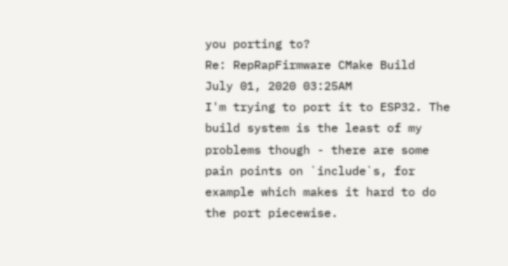you porting to?
Re: RepRapFirmware CMake Build
July 01, 2020 03:25AM
I'm trying to port it to ESP32. The build system is the least of my problems though - there are some pain points on `include`s, for example which makes it hard to do the port piecewise.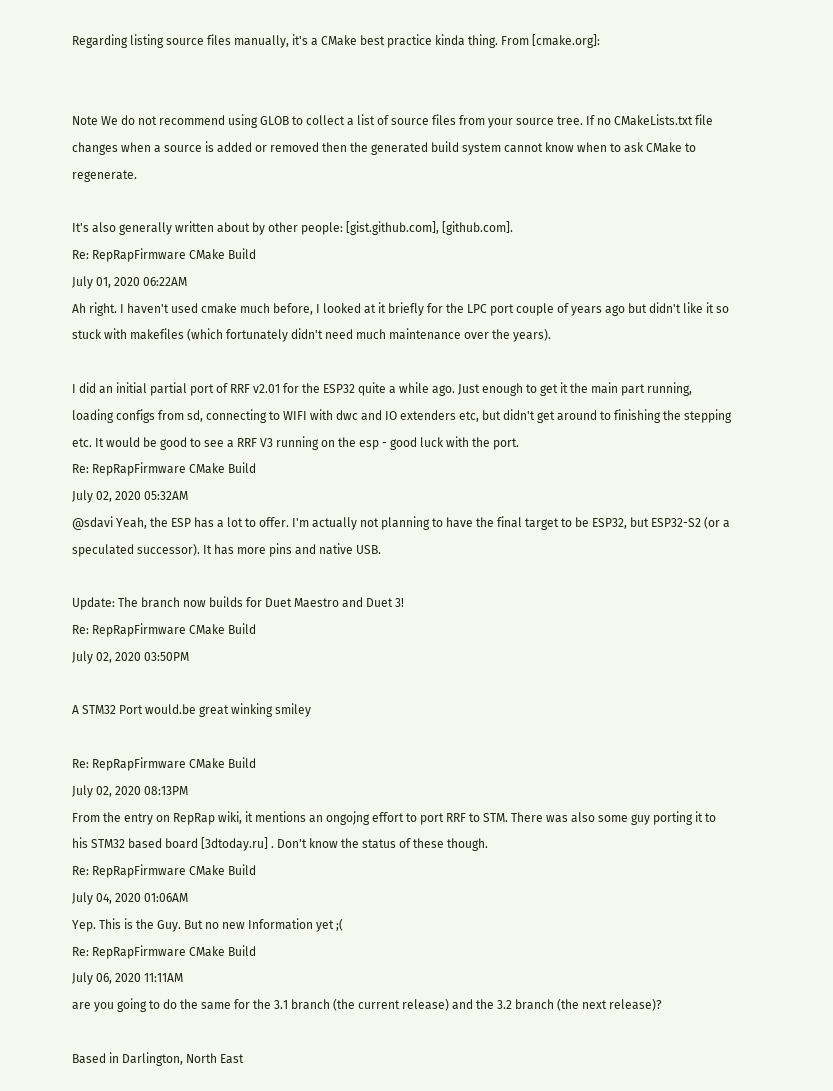Regarding listing source files manually, it's a CMake best practice kinda thing. From [cmake.org]:


Note We do not recommend using GLOB to collect a list of source files from your source tree. If no CMakeLists.txt file changes when a source is added or removed then the generated build system cannot know when to ask CMake to regenerate.

It's also generally written about by other people: [gist.github.com], [github.com].
Re: RepRapFirmware CMake Build
July 01, 2020 06:22AM
Ah right. I haven't used cmake much before, I looked at it briefly for the LPC port couple of years ago but didn't like it so stuck with makefiles (which fortunately didn't need much maintenance over the years).

I did an initial partial port of RRF v2.01 for the ESP32 quite a while ago. Just enough to get it the main part running, loading configs from sd, connecting to WIFI with dwc and IO extenders etc, but didn't get around to finishing the stepping etc. It would be good to see a RRF V3 running on the esp - good luck with the port.
Re: RepRapFirmware CMake Build
July 02, 2020 05:32AM
@sdavi Yeah, the ESP has a lot to offer. I'm actually not planning to have the final target to be ESP32, but ESP32-S2 (or a speculated successor). It has more pins and native USB.

Update: The branch now builds for Duet Maestro and Duet 3!
Re: RepRapFirmware CMake Build
July 02, 2020 03:50PM

A STM32 Port would.be great winking smiley

Re: RepRapFirmware CMake Build
July 02, 2020 08:13PM
From the entry on RepRap wiki, it mentions an ongojng effort to port RRF to STM. There was also some guy porting it to his STM32 based board [3dtoday.ru] . Don't know the status of these though.
Re: RepRapFirmware CMake Build
July 04, 2020 01:06AM
Yep. This is the Guy. But no new Information yet ;(
Re: RepRapFirmware CMake Build
July 06, 2020 11:11AM
are you going to do the same for the 3.1 branch (the current release) and the 3.2 branch (the next release)?

Based in Darlington, North East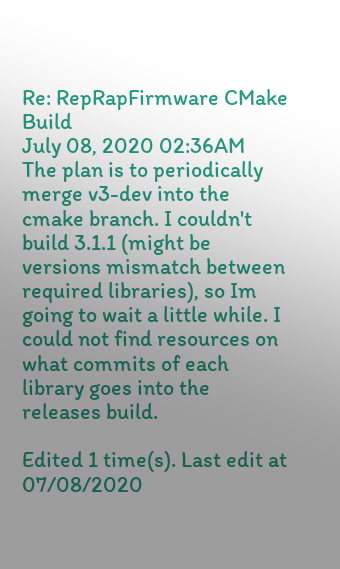Re: RepRapFirmware CMake Build
July 08, 2020 02:36AM
The plan is to periodically merge v3-dev into the cmake branch. I couldn't build 3.1.1 (might be versions mismatch between required libraries), so Im going to wait a little while. I could not find resources on what commits of each library goes into the releases build.

Edited 1 time(s). Last edit at 07/08/2020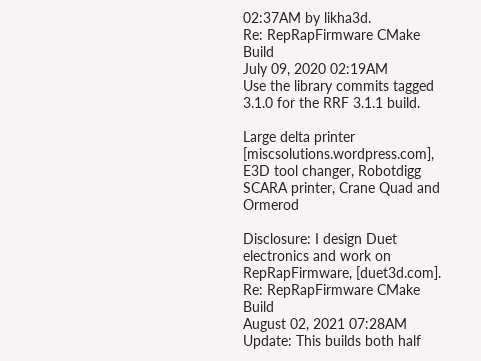02:37AM by likha3d.
Re: RepRapFirmware CMake Build
July 09, 2020 02:19AM
Use the library commits tagged 3.1.0 for the RRF 3.1.1 build.

Large delta printer [miscsolutions.wordpress.com], E3D tool changer, Robotdigg SCARA printer, Crane Quad and Ormerod

Disclosure: I design Duet electronics and work on RepRapFirmware, [duet3d.com].
Re: RepRapFirmware CMake Build
August 02, 2021 07:28AM
Update: This builds both half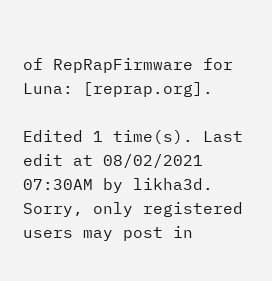of RepRapFirmware for Luna: [reprap.org].

Edited 1 time(s). Last edit at 08/02/2021 07:30AM by likha3d.
Sorry, only registered users may post in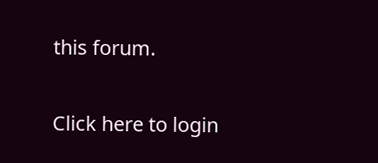this forum.

Click here to login